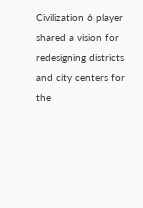Civilization 6 player shared a vision for redesigning districts and city centers for the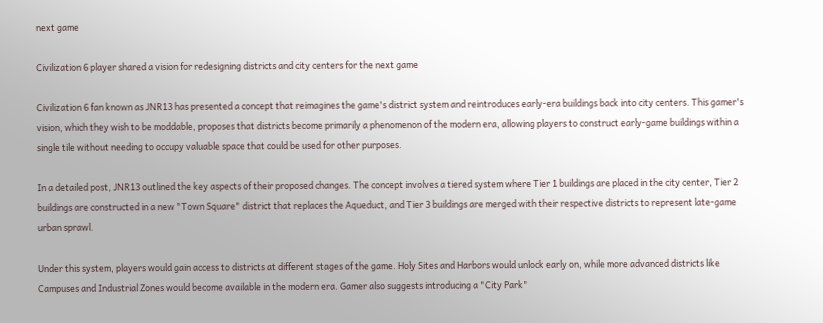next game

Civilization 6 player shared a vision for redesigning districts and city centers for the next game

Civilization 6 fan known as JNR13 has presented a concept that reimagines the game's district system and reintroduces early-era buildings back into city centers. This gamer's vision, which they wish to be moddable, proposes that districts become primarily a phenomenon of the modern era, allowing players to construct early-game buildings within a single tile without needing to occupy valuable space that could be used for other purposes.

In a detailed post, JNR13 outlined the key aspects of their proposed changes. The concept involves a tiered system where Tier 1 buildings are placed in the city center, Tier 2 buildings are constructed in a new "Town Square" district that replaces the Aqueduct, and Tier 3 buildings are merged with their respective districts to represent late-game urban sprawl.

Under this system, players would gain access to districts at different stages of the game. Holy Sites and Harbors would unlock early on, while more advanced districts like Campuses and Industrial Zones would become available in the modern era. Gamer also suggests introducing a "City Park"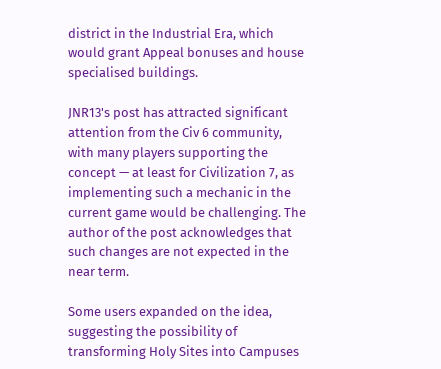district in the Industrial Era, which would grant Appeal bonuses and house specialised buildings.

JNR13's post has attracted significant attention from the Civ 6 community, with many players supporting the concept — at least for Civilization 7, as implementing such a mechanic in the current game would be challenging. The author of the post acknowledges that such changes are not expected in the near term.

Some users expanded on the idea, suggesting the possibility of transforming Holy Sites into Campuses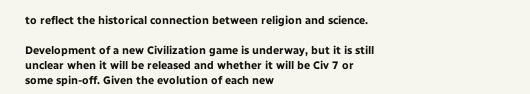to reflect the historical connection between religion and science.

Development of a new Civilization game is underway, but it is still unclear when it will be released and whether it will be Civ 7 or some spin-off. Given the evolution of each new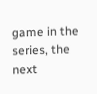game in the series, the next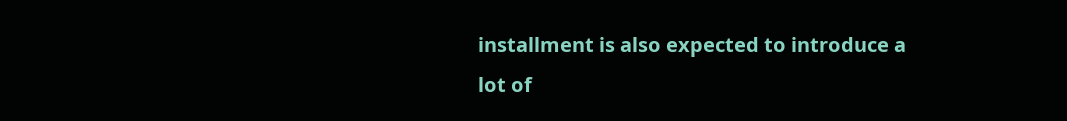installment is also expected to introduce a lot of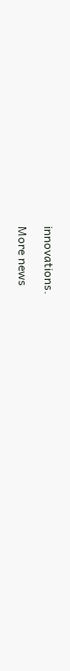innovations.

More news